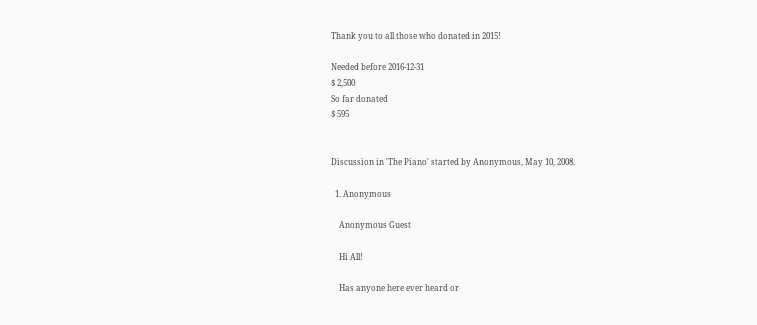Thank you to all those who donated in 2015!

Needed before 2016-12-31
$ 2,500
So far donated
$ 595


Discussion in 'The Piano' started by Anonymous, May 10, 2008.

  1. Anonymous

    Anonymous Guest

    Hi All!

    Has anyone here ever heard or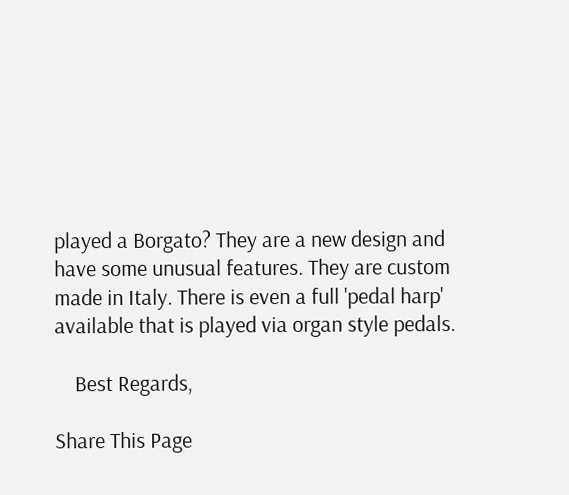played a Borgato? They are a new design and have some unusual features. They are custom made in Italy. There is even a full 'pedal harp' available that is played via organ style pedals.

    Best Regards,

Share This Page